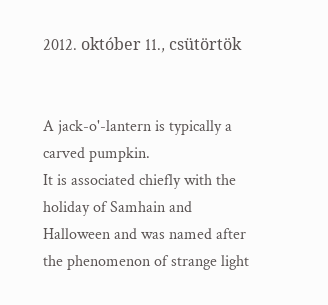2012. október 11., csütörtök


A jack-o'-lantern is typically a carved pumpkin.
It is associated chiefly with the holiday of Samhain and Halloween and was named after the phenomenon of strange light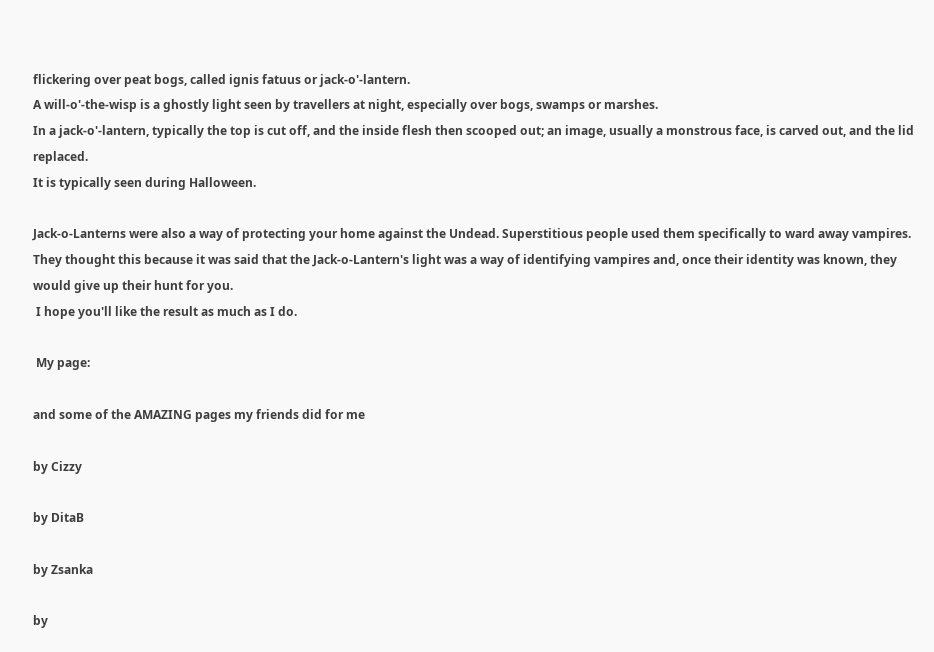flickering over peat bogs, called ignis fatuus or jack-o'-lantern.
A will-o'-the-wisp is a ghostly light seen by travellers at night, especially over bogs, swamps or marshes.
In a jack-o'-lantern, typically the top is cut off, and the inside flesh then scooped out; an image, usually a monstrous face, is carved out, and the lid replaced.
It is typically seen during Halloween.

Jack-o-Lanterns were also a way of protecting your home against the Undead. Superstitious people used them specifically to ward away vampires. They thought this because it was said that the Jack-o-Lantern's light was a way of identifying vampires and, once their identity was known, they would give up their hunt for you.
 I hope you'll like the result as much as I do.

 My page:

and some of the AMAZING pages my friends did for me

by Cizzy

by DitaB

by Zsanka

by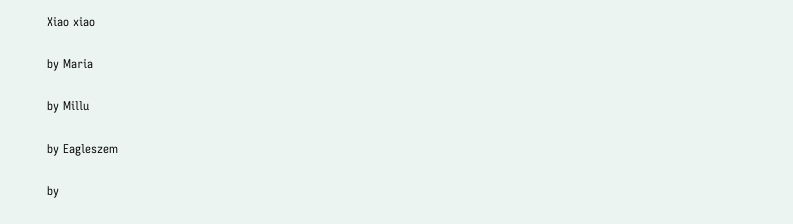Xiao xiao

by Maria

by Millu

by Eagleszem

by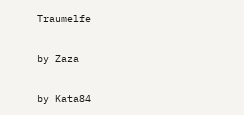Traumelfe

by Zaza

by Kata84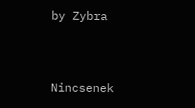by Zybra


Nincsenek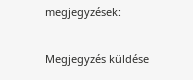megjegyzések:

Megjegyzés küldése